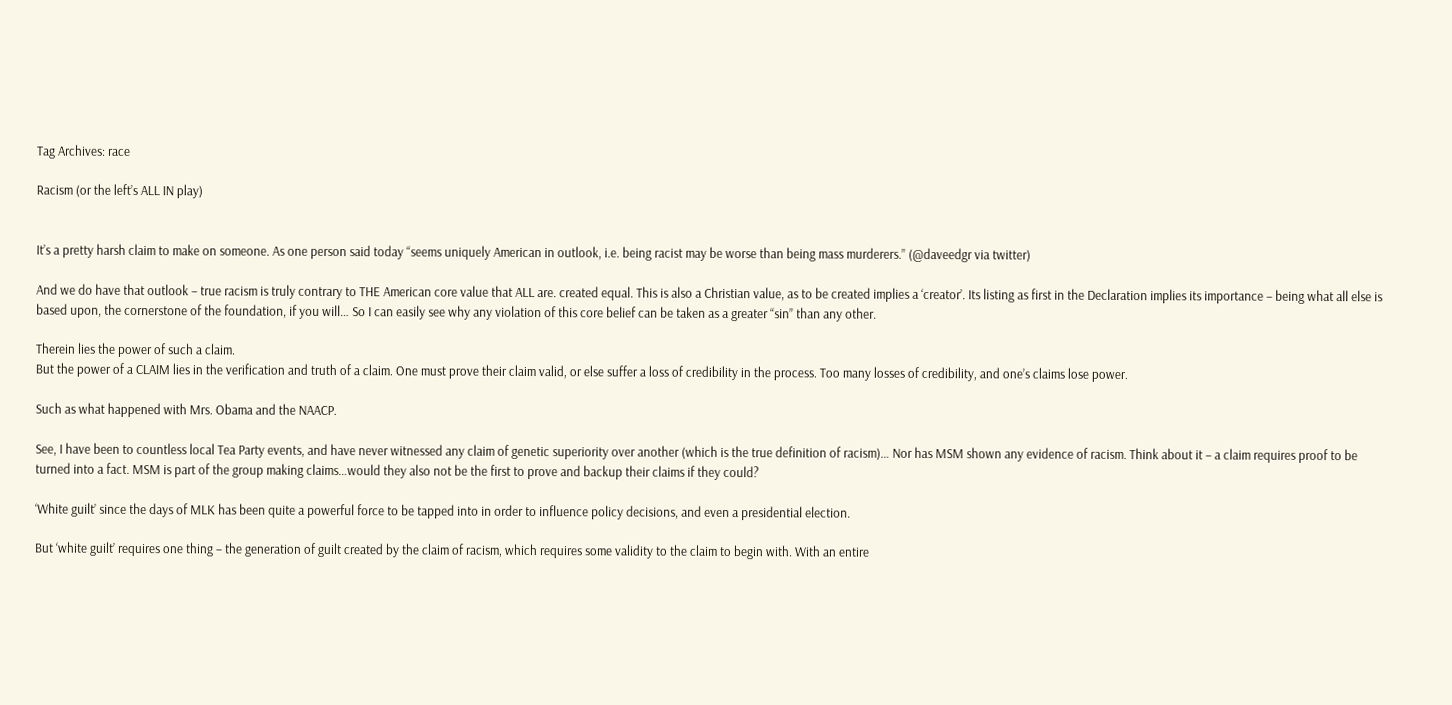Tag Archives: race

Racism (or the left’s ALL IN play)


It’s a pretty harsh claim to make on someone. As one person said today “seems uniquely American in outlook, i.e. being racist may be worse than being mass murderers.” (@daveedgr via twitter)

And we do have that outlook – true racism is truly contrary to THE American core value that ALL are. created equal. This is also a Christian value, as to be created implies a ‘creator’. Its listing as first in the Declaration implies its importance – being what all else is based upon, the cornerstone of the foundation, if you will… So I can easily see why any violation of this core belief can be taken as a greater “sin” than any other.

Therein lies the power of such a claim.
But the power of a CLAIM lies in the verification and truth of a claim. One must prove their claim valid, or else suffer a loss of credibility in the process. Too many losses of credibility, and one’s claims lose power.

Such as what happened with Mrs. Obama and the NAACP.

See, I have been to countless local Tea Party events, and have never witnessed any claim of genetic superiority over another (which is the true definition of racism)… Nor has MSM shown any evidence of racism. Think about it – a claim requires proof to be turned into a fact. MSM is part of the group making claims…would they also not be the first to prove and backup their claims if they could?

‘White guilt’ since the days of MLK has been quite a powerful force to be tapped into in order to influence policy decisions, and even a presidential election.

But ‘white guilt’ requires one thing – the generation of guilt created by the claim of racism, which requires some validity to the claim to begin with. With an entire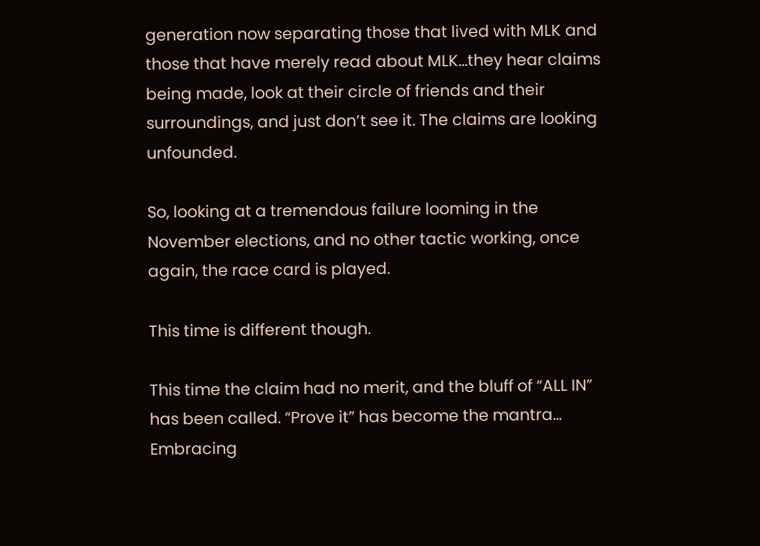generation now separating those that lived with MLK and those that have merely read about MLK…they hear claims being made, look at their circle of friends and their surroundings, and just don’t see it. The claims are looking unfounded.

So, looking at a tremendous failure looming in the November elections, and no other tactic working, once again, the race card is played.

This time is different though.

This time the claim had no merit, and the bluff of “ALL IN” has been called. “Prove it” has become the mantra… Embracing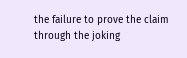the failure to prove the claim through the joking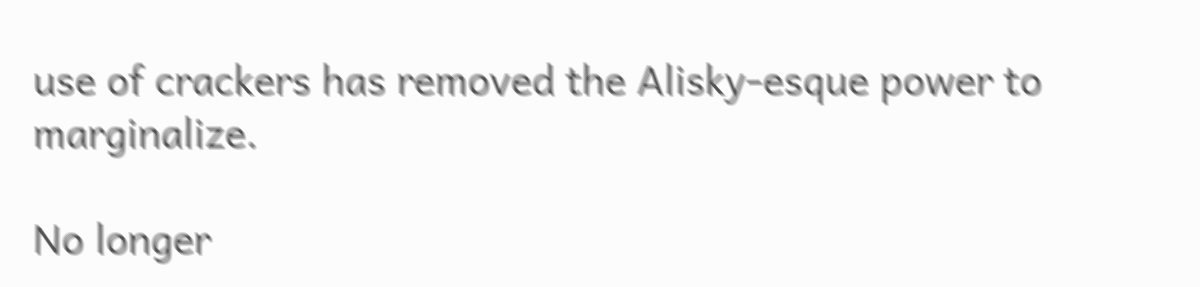use of crackers has removed the Alisky-esque power to marginalize.

No longer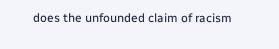does the unfounded claim of racism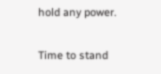hold any power.

Time to stand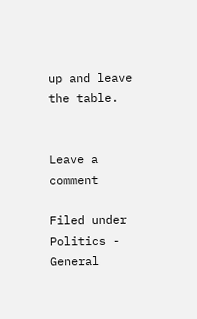up and leave the table.


Leave a comment

Filed under Politics - General